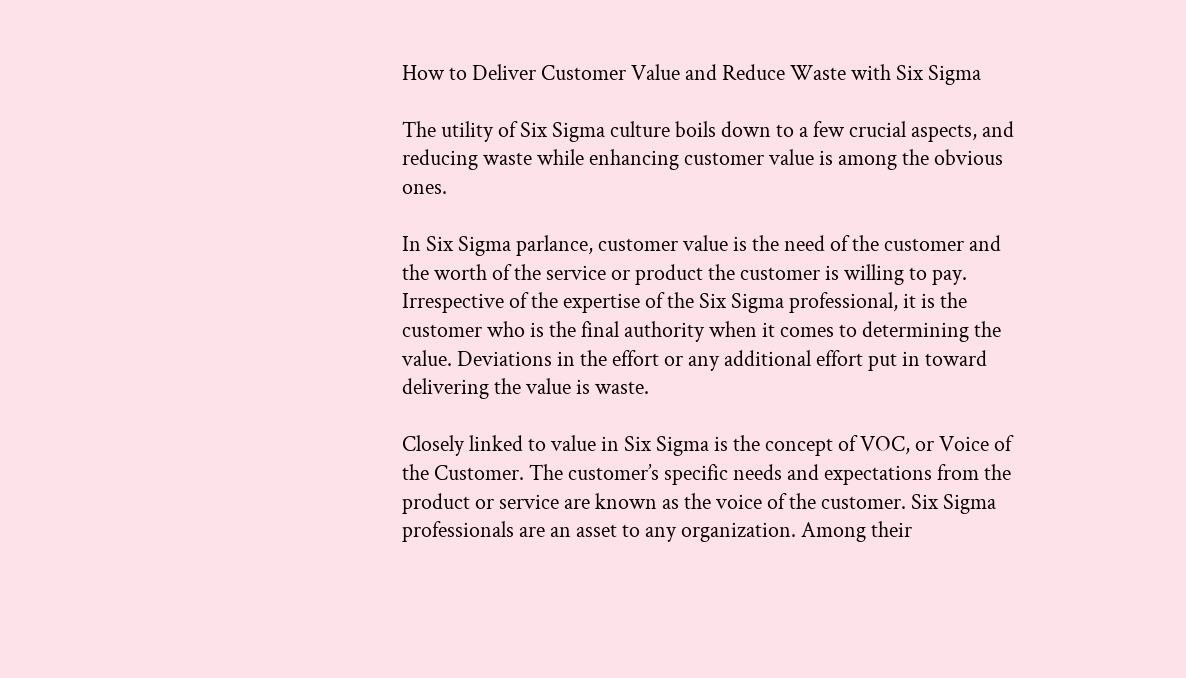How to Deliver Customer Value and Reduce Waste with Six Sigma

The utility of Six Sigma culture boils down to a few crucial aspects, and reducing waste while enhancing customer value is among the obvious ones.

In Six Sigma parlance, customer value is the need of the customer and the worth of the service or product the customer is willing to pay. Irrespective of the expertise of the Six Sigma professional, it is the customer who is the final authority when it comes to determining the value. Deviations in the effort or any additional effort put in toward delivering the value is waste.

Closely linked to value in Six Sigma is the concept of VOC, or Voice of the Customer. The customer’s specific needs and expectations from the product or service are known as the voice of the customer. Six Sigma professionals are an asset to any organization. Among their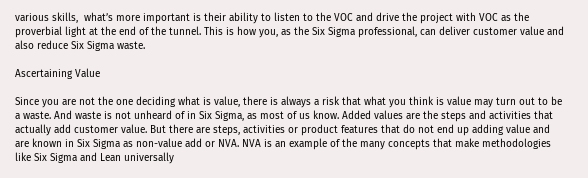various skills,  what’s more important is their ability to listen to the VOC and drive the project with VOC as the proverbial light at the end of the tunnel. This is how you, as the Six Sigma professional, can deliver customer value and also reduce Six Sigma waste.

Ascertaining Value

Since you are not the one deciding what is value, there is always a risk that what you think is value may turn out to be a waste. And waste is not unheard of in Six Sigma, as most of us know. Added values are the steps and activities that actually add customer value. But there are steps, activities or product features that do not end up adding value and are known in Six Sigma as non-value add or NVA. NVA is an example of the many concepts that make methodologies like Six Sigma and Lean universally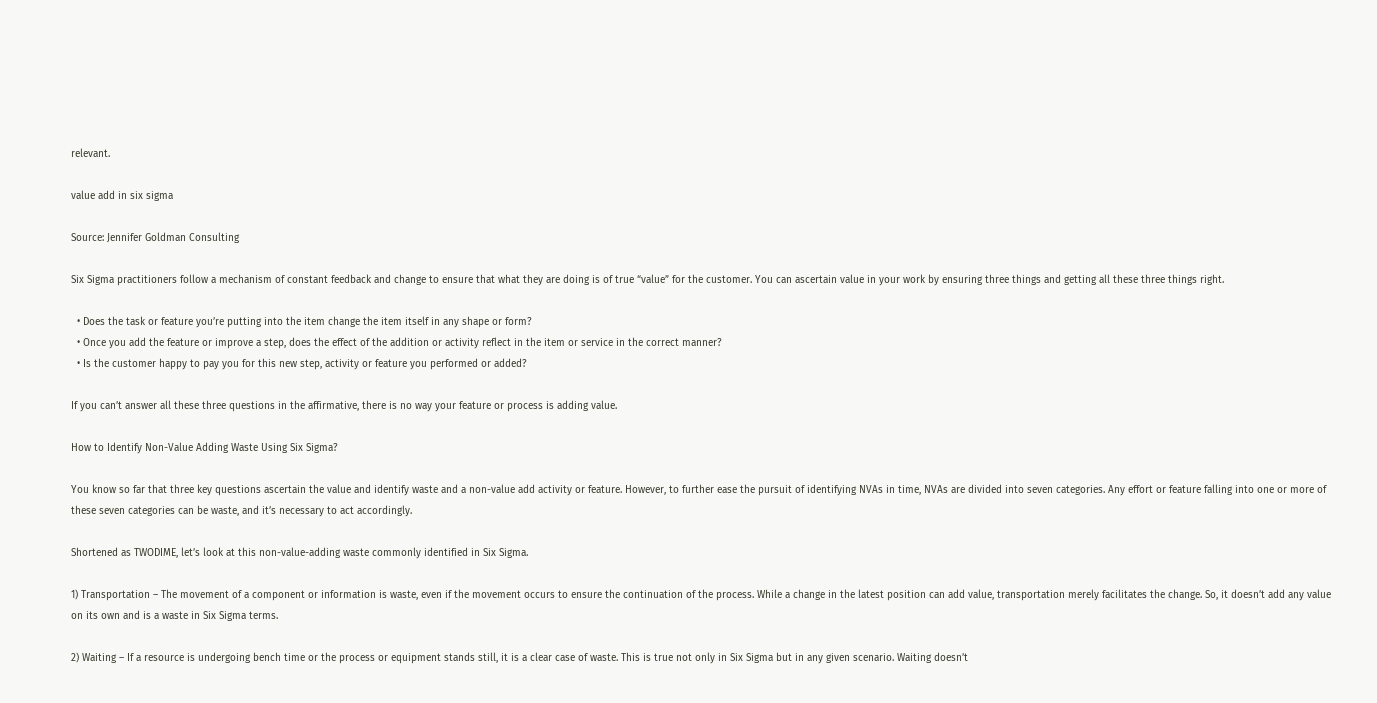relevant.

value add in six sigma

Source: Jennifer Goldman Consulting

Six Sigma practitioners follow a mechanism of constant feedback and change to ensure that what they are doing is of true “value” for the customer. You can ascertain value in your work by ensuring three things and getting all these three things right.

  • Does the task or feature you’re putting into the item change the item itself in any shape or form?
  • Once you add the feature or improve a step, does the effect of the addition or activity reflect in the item or service in the correct manner?
  • Is the customer happy to pay you for this new step, activity or feature you performed or added?

If you can’t answer all these three questions in the affirmative, there is no way your feature or process is adding value.

How to Identify Non-Value Adding Waste Using Six Sigma?

You know so far that three key questions ascertain the value and identify waste and a non-value add activity or feature. However, to further ease the pursuit of identifying NVAs in time, NVAs are divided into seven categories. Any effort or feature falling into one or more of these seven categories can be waste, and it’s necessary to act accordingly.

Shortened as TWODIME, let’s look at this non-value-adding waste commonly identified in Six Sigma.

1) Transportation – The movement of a component or information is waste, even if the movement occurs to ensure the continuation of the process. While a change in the latest position can add value, transportation merely facilitates the change. So, it doesn’t add any value on its own and is a waste in Six Sigma terms.

2) Waiting – If a resource is undergoing bench time or the process or equipment stands still, it is a clear case of waste. This is true not only in Six Sigma but in any given scenario. Waiting doesn’t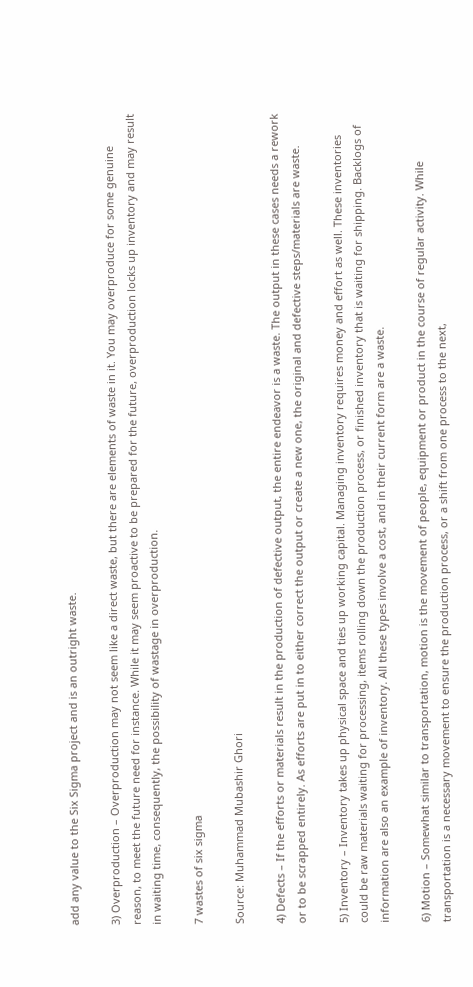add any value to the Six Sigma project and is an outright waste.

3) Overproduction – Overproduction may not seem like a direct waste, but there are elements of waste in it. You may overproduce for some genuine reason, to meet the future need for instance. While it may seem proactive to be prepared for the future, overproduction locks up inventory and may result in waiting time, consequently, the possibility of wastage in overproduction.

7 wastes of six sigma

Source: Muhammad Mubashir Ghori

4) Defects – If the efforts or materials result in the production of defective output, the entire endeavor is a waste. The output in these cases needs a rework or to be scrapped entirely. As efforts are put in to either correct the output or create a new one, the original and defective steps/materials are waste.

5) Inventory – Inventory takes up physical space and ties up working capital. Managing inventory requires money and effort as well. These inventories could be raw materials waiting for processing, items rolling down the production process, or finished inventory that is waiting for shipping. Backlogs of information are also an example of inventory. All these types involve a cost, and in their current form are a waste.

6) Motion – Somewhat similar to transportation, motion is the movement of people, equipment or product in the course of regular activity. While transportation is a necessary movement to ensure the production process, or a shift from one process to the next,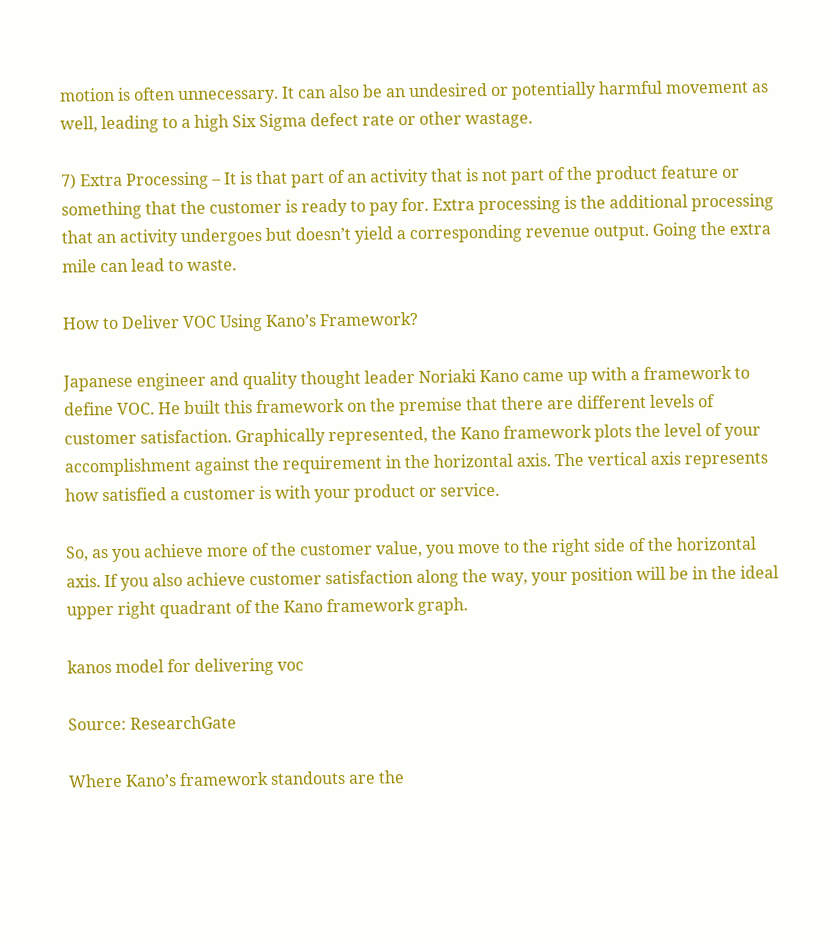motion is often unnecessary. It can also be an undesired or potentially harmful movement as well, leading to a high Six Sigma defect rate or other wastage.

7) Extra Processing – It is that part of an activity that is not part of the product feature or something that the customer is ready to pay for. Extra processing is the additional processing that an activity undergoes but doesn’t yield a corresponding revenue output. Going the extra mile can lead to waste.

How to Deliver VOC Using Kano’s Framework?

Japanese engineer and quality thought leader Noriaki Kano came up with a framework to define VOC. He built this framework on the premise that there are different levels of customer satisfaction. Graphically represented, the Kano framework plots the level of your accomplishment against the requirement in the horizontal axis. The vertical axis represents how satisfied a customer is with your product or service.

So, as you achieve more of the customer value, you move to the right side of the horizontal axis. If you also achieve customer satisfaction along the way, your position will be in the ideal upper right quadrant of the Kano framework graph.

kanos model for delivering voc

Source: ResearchGate

Where Kano’s framework standouts are the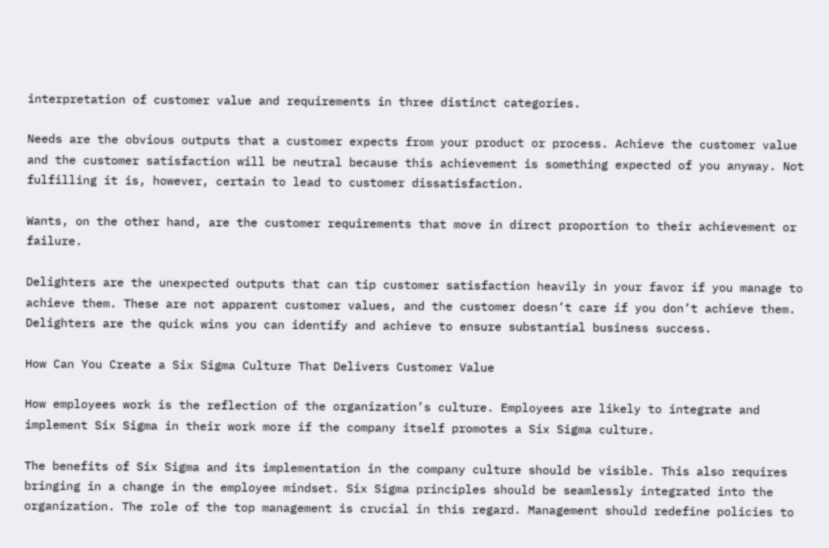interpretation of customer value and requirements in three distinct categories.

Needs are the obvious outputs that a customer expects from your product or process. Achieve the customer value and the customer satisfaction will be neutral because this achievement is something expected of you anyway. Not fulfilling it is, however, certain to lead to customer dissatisfaction.

Wants, on the other hand, are the customer requirements that move in direct proportion to their achievement or failure.

Delighters are the unexpected outputs that can tip customer satisfaction heavily in your favor if you manage to achieve them. These are not apparent customer values, and the customer doesn’t care if you don’t achieve them. Delighters are the quick wins you can identify and achieve to ensure substantial business success.

How Can You Create a Six Sigma Culture That Delivers Customer Value

How employees work is the reflection of the organization’s culture. Employees are likely to integrate and implement Six Sigma in their work more if the company itself promotes a Six Sigma culture.

The benefits of Six Sigma and its implementation in the company culture should be visible. This also requires bringing in a change in the employee mindset. Six Sigma principles should be seamlessly integrated into the organization. The role of the top management is crucial in this regard. Management should redefine policies to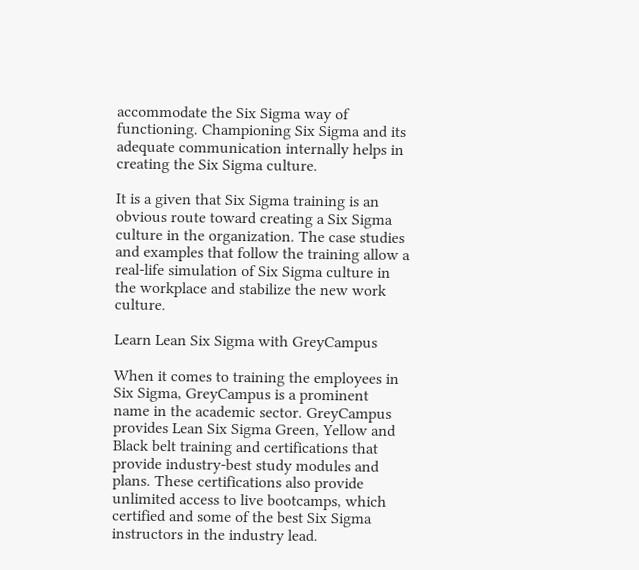accommodate the Six Sigma way of functioning. Championing Six Sigma and its adequate communication internally helps in creating the Six Sigma culture.

It is a given that Six Sigma training is an obvious route toward creating a Six Sigma culture in the organization. The case studies and examples that follow the training allow a real-life simulation of Six Sigma culture in the workplace and stabilize the new work culture.

Learn Lean Six Sigma with GreyCampus

When it comes to training the employees in Six Sigma, GreyCampus is a prominent name in the academic sector. GreyCampus provides Lean Six Sigma Green, Yellow and Black belt training and certifications that provide industry-best study modules and plans. These certifications also provide unlimited access to live bootcamps, which certified and some of the best Six Sigma instructors in the industry lead.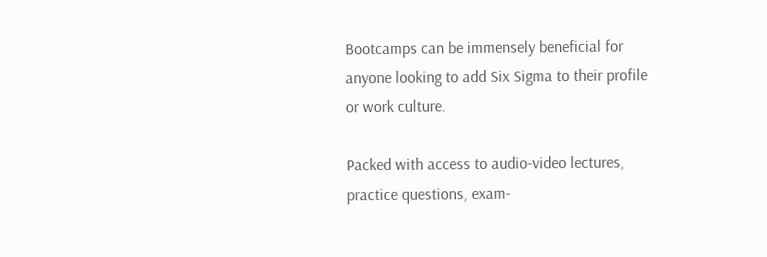Bootcamps can be immensely beneficial for anyone looking to add Six Sigma to their profile or work culture.

Packed with access to audio-video lectures, practice questions, exam-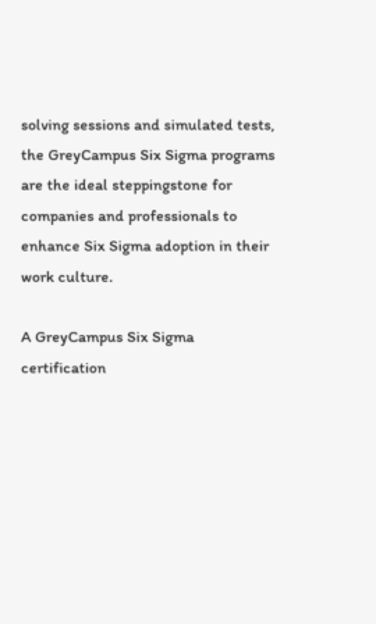solving sessions and simulated tests, the GreyCampus Six Sigma programs are the ideal steppingstone for companies and professionals to enhance Six Sigma adoption in their work culture.

A GreyCampus Six Sigma certification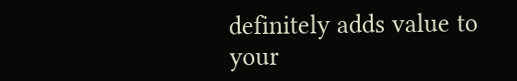definitely adds value to your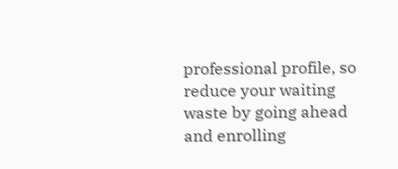professional profile, so reduce your waiting waste by going ahead and enrolling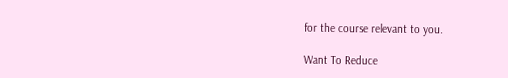for the course relevant to you.

Want To Reduce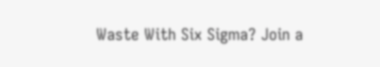Waste With Six Sigma? Join a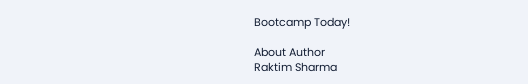Bootcamp Today!

About Author
Raktim Sharma